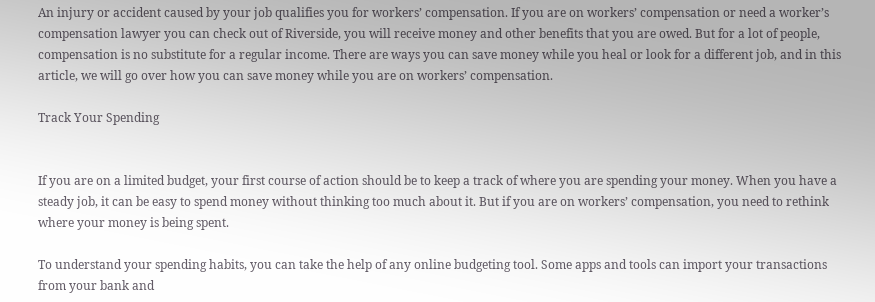An injury or accident caused by your job qualifies you for workers’ compensation. If you are on workers’ compensation or need a worker’s compensation lawyer you can check out of Riverside, you will receive money and other benefits that you are owed. But for a lot of people, compensation is no substitute for a regular income. There are ways you can save money while you heal or look for a different job, and in this article, we will go over how you can save money while you are on workers’ compensation.

Track Your Spending


If you are on a limited budget, your first course of action should be to keep a track of where you are spending your money. When you have a steady job, it can be easy to spend money without thinking too much about it. But if you are on workers’ compensation, you need to rethink where your money is being spent.

To understand your spending habits, you can take the help of any online budgeting tool. Some apps and tools can import your transactions from your bank and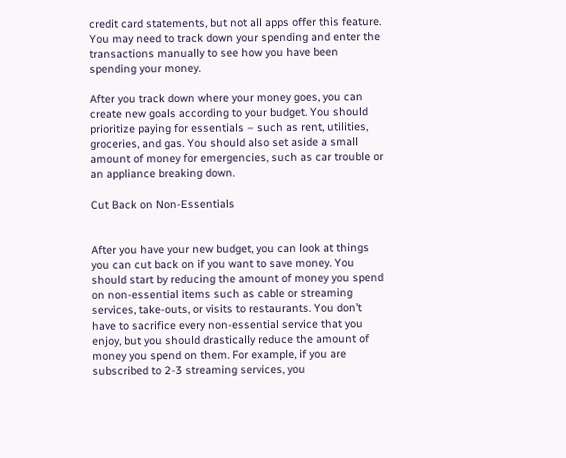credit card statements, but not all apps offer this feature. You may need to track down your spending and enter the transactions manually to see how you have been spending your money.

After you track down where your money goes, you can create new goals according to your budget. You should prioritize paying for essentials – such as rent, utilities, groceries, and gas. You should also set aside a small amount of money for emergencies, such as car trouble or an appliance breaking down.

Cut Back on Non-Essentials


After you have your new budget, you can look at things you can cut back on if you want to save money. You should start by reducing the amount of money you spend on non-essential items such as cable or streaming services, take-outs, or visits to restaurants. You don’t have to sacrifice every non-essential service that you enjoy, but you should drastically reduce the amount of money you spend on them. For example, if you are subscribed to 2-3 streaming services, you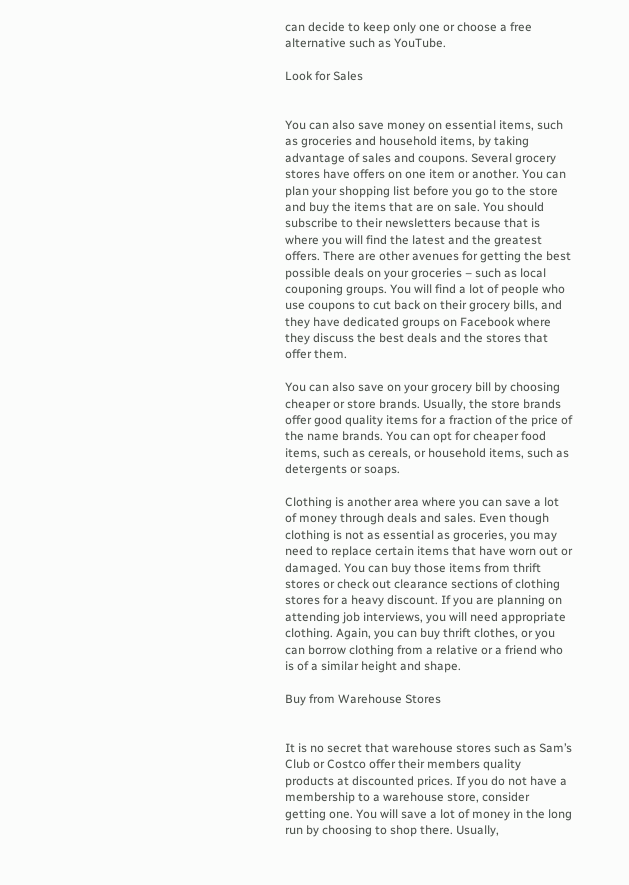can decide to keep only one or choose a free alternative such as YouTube.

Look for Sales


You can also save money on essential items, such as groceries and household items, by taking advantage of sales and coupons. Several grocery stores have offers on one item or another. You can plan your shopping list before you go to the store and buy the items that are on sale. You should subscribe to their newsletters because that is where you will find the latest and the greatest offers. There are other avenues for getting the best possible deals on your groceries – such as local couponing groups. You will find a lot of people who use coupons to cut back on their grocery bills, and they have dedicated groups on Facebook where they discuss the best deals and the stores that offer them.

You can also save on your grocery bill by choosing cheaper or store brands. Usually, the store brands offer good quality items for a fraction of the price of the name brands. You can opt for cheaper food items, such as cereals, or household items, such as detergents or soaps.

Clothing is another area where you can save a lot of money through deals and sales. Even though clothing is not as essential as groceries, you may need to replace certain items that have worn out or damaged. You can buy those items from thrift stores or check out clearance sections of clothing stores for a heavy discount. If you are planning on attending job interviews, you will need appropriate clothing. Again, you can buy thrift clothes, or you can borrow clothing from a relative or a friend who is of a similar height and shape.

Buy from Warehouse Stores


It is no secret that warehouse stores such as Sam’s Club or Costco offer their members quality products at discounted prices. If you do not have a membership to a warehouse store, consider getting one. You will save a lot of money in the long run by choosing to shop there. Usually,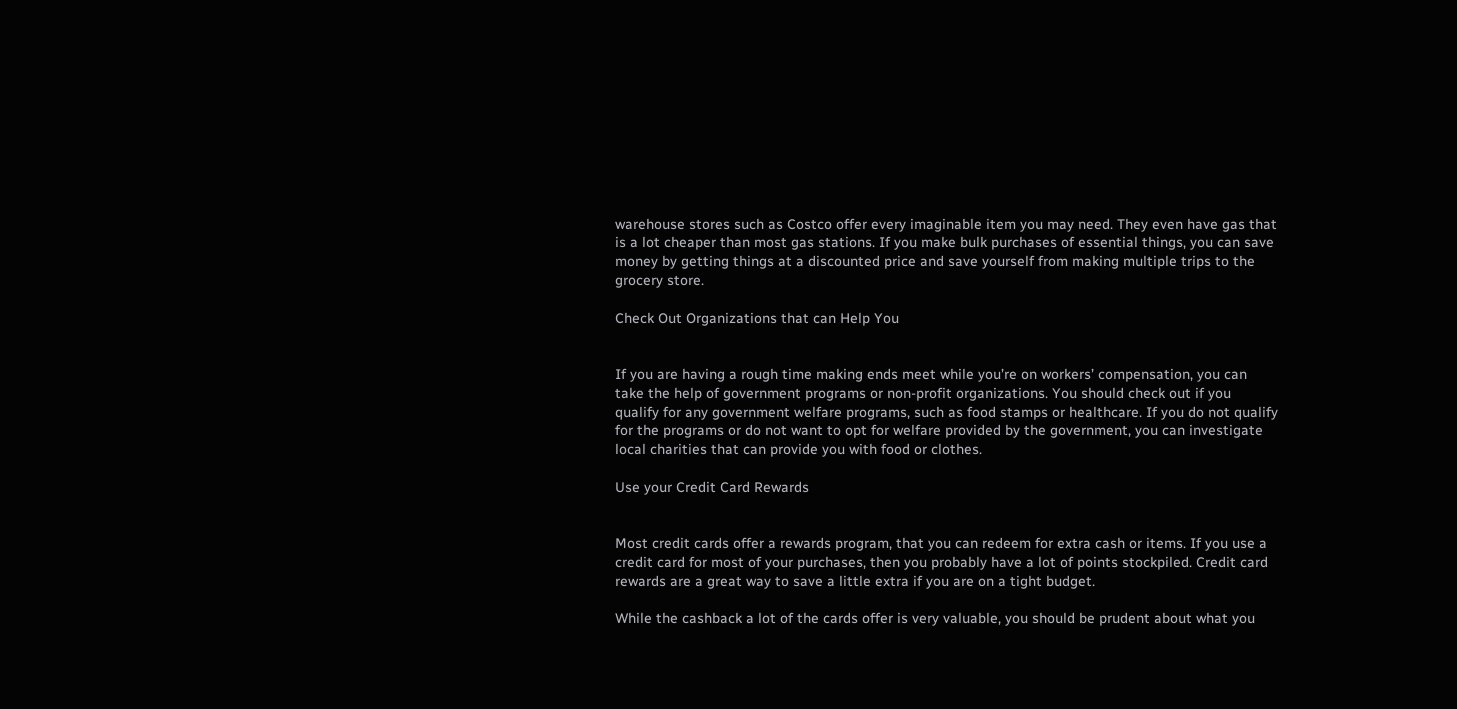warehouse stores such as Costco offer every imaginable item you may need. They even have gas that is a lot cheaper than most gas stations. If you make bulk purchases of essential things, you can save money by getting things at a discounted price and save yourself from making multiple trips to the grocery store.

Check Out Organizations that can Help You


If you are having a rough time making ends meet while you’re on workers’ compensation, you can take the help of government programs or non-profit organizations. You should check out if you qualify for any government welfare programs, such as food stamps or healthcare. If you do not qualify for the programs or do not want to opt for welfare provided by the government, you can investigate local charities that can provide you with food or clothes.

Use your Credit Card Rewards


Most credit cards offer a rewards program, that you can redeem for extra cash or items. If you use a credit card for most of your purchases, then you probably have a lot of points stockpiled. Credit card rewards are a great way to save a little extra if you are on a tight budget.

While the cashback a lot of the cards offer is very valuable, you should be prudent about what you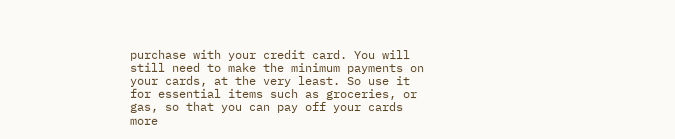purchase with your credit card. You will still need to make the minimum payments on your cards, at the very least. So use it for essential items such as groceries, or gas, so that you can pay off your cards more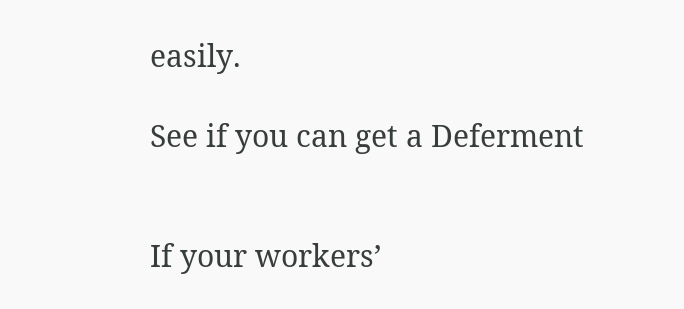easily.

See if you can get a Deferment


If your workers’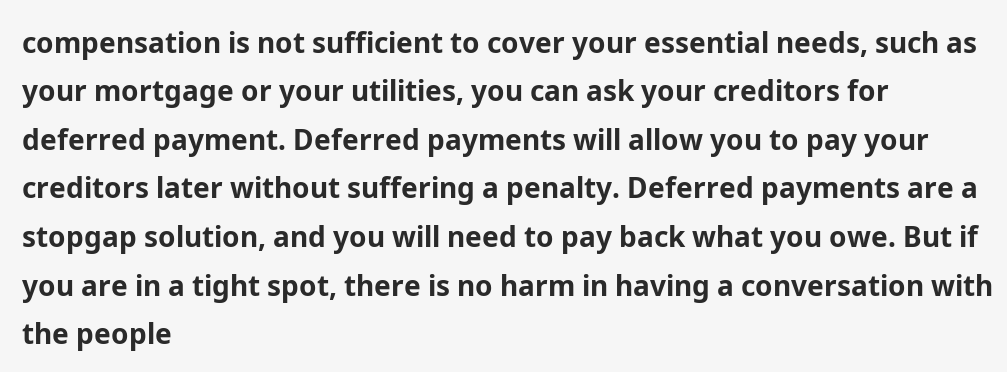compensation is not sufficient to cover your essential needs, such as your mortgage or your utilities, you can ask your creditors for deferred payment. Deferred payments will allow you to pay your creditors later without suffering a penalty. Deferred payments are a stopgap solution, and you will need to pay back what you owe. But if you are in a tight spot, there is no harm in having a conversation with the people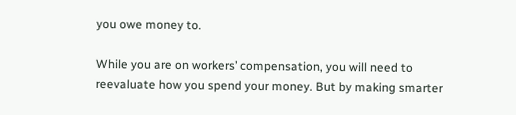you owe money to.

While you are on workers’ compensation, you will need to reevaluate how you spend your money. But by making smarter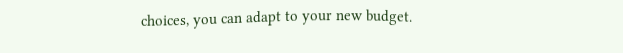choices, you can adapt to your new budget.